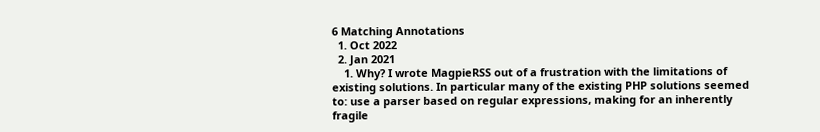6 Matching Annotations
  1. Oct 2022
  2. Jan 2021
    1. Why? I wrote MagpieRSS out of a frustration with the limitations of existing solutions. In particular many of the existing PHP solutions seemed to: use a parser based on regular expressions, making for an inherently fragile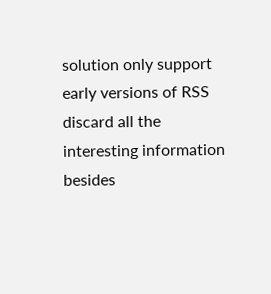solution only support early versions of RSS discard all the interesting information besides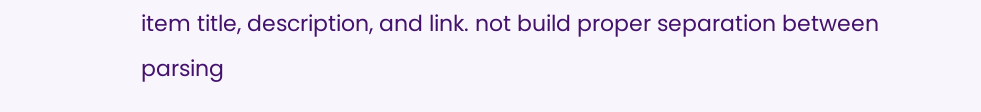item title, description, and link. not build proper separation between parsing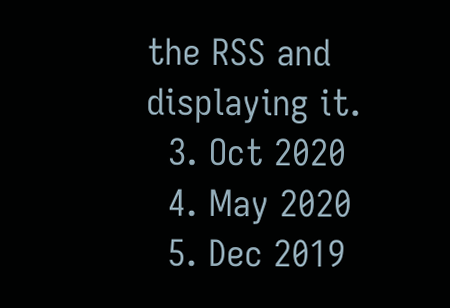the RSS and displaying it.
  3. Oct 2020
  4. May 2020
  5. Dec 2019